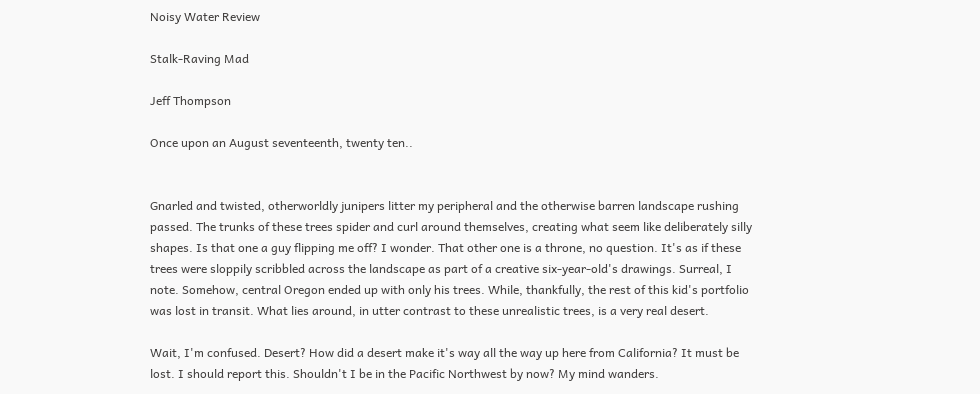Noisy Water Review

Stalk-Raving Mad

Jeff Thompson

Once upon an August seventeenth, twenty ten..


Gnarled and twisted, otherworldly junipers litter my peripheral and the otherwise barren landscape rushing passed. The trunks of these trees spider and curl around themselves, creating what seem like deliberately silly shapes. Is that one a guy flipping me off? I wonder. That other one is a throne, no question. It's as if these trees were sloppily scribbled across the landscape as part of a creative six-year-old's drawings. Surreal, I note. Somehow, central Oregon ended up with only his trees. While, thankfully, the rest of this kid's portfolio was lost in transit. What lies around, in utter contrast to these unrealistic trees, is a very real desert.

Wait, I'm confused. Desert? How did a desert make it's way all the way up here from California? It must be lost. I should report this. Shouldn't I be in the Pacific Northwest by now? My mind wanders.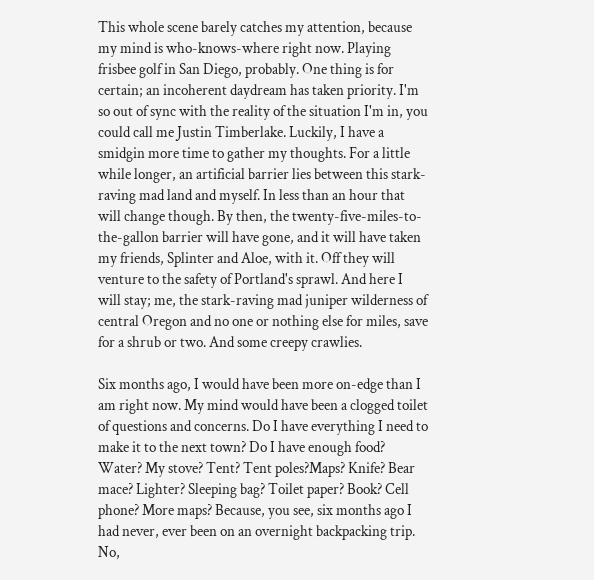This whole scene barely catches my attention, because my mind is who-knows-where right now. Playing frisbee golf in San Diego, probably. One thing is for certain; an incoherent daydream has taken priority. I'm so out of sync with the reality of the situation I'm in, you could call me Justin Timberlake. Luckily, I have a smidgin more time to gather my thoughts. For a little while longer, an artificial barrier lies between this stark-raving mad land and myself. In less than an hour that will change though. By then, the twenty-five-miles-to-the-gallon barrier will have gone, and it will have taken my friends, Splinter and Aloe, with it. Off they will venture to the safety of Portland's sprawl. And here I will stay; me, the stark-raving mad juniper wilderness of central Oregon and no one or nothing else for miles, save for a shrub or two. And some creepy crawlies.

Six months ago, I would have been more on-edge than I am right now. My mind would have been a clogged toilet of questions and concerns. Do I have everything I need to make it to the next town? Do I have enough food? Water? My stove? Tent? Tent poles?Maps? Knife? Bear mace? Lighter? Sleeping bag? Toilet paper? Book? Cell phone? More maps? Because, you see, six months ago I had never, ever been on an overnight backpacking trip. No,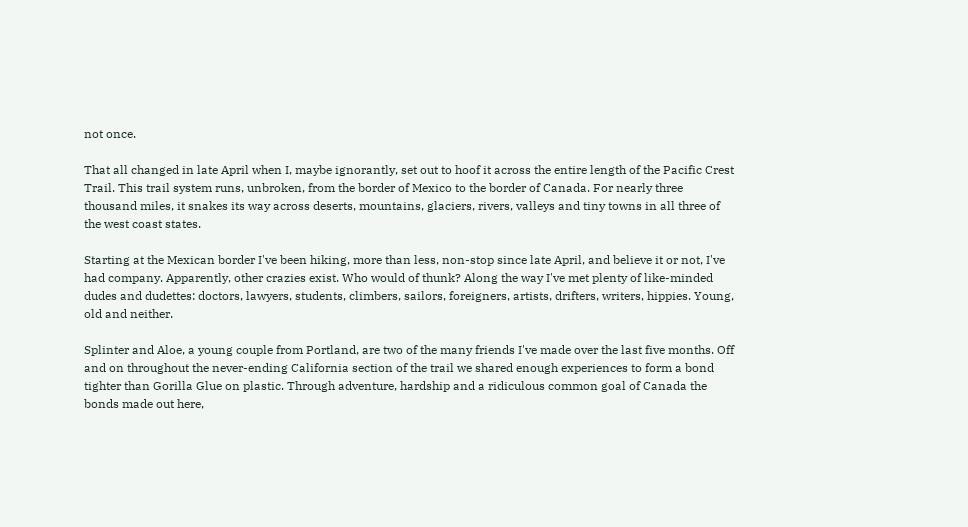not once.

That all changed in late April when I, maybe ignorantly, set out to hoof it across the entire length of the Pacific Crest Trail. This trail system runs, unbroken, from the border of Mexico to the border of Canada. For nearly three thousand miles, it snakes its way across deserts, mountains, glaciers, rivers, valleys and tiny towns in all three of the west coast states.

Starting at the Mexican border I've been hiking, more than less, non-stop since late April, and believe it or not, I've had company. Apparently, other crazies exist. Who would of thunk? Along the way I've met plenty of like-minded dudes and dudettes: doctors, lawyers, students, climbers, sailors, foreigners, artists, drifters, writers, hippies. Young, old and neither.

Splinter and Aloe, a young couple from Portland, are two of the many friends I've made over the last five months. Off and on throughout the never-ending California section of the trail we shared enough experiences to form a bond tighter than Gorilla Glue on plastic. Through adventure, hardship and a ridiculous common goal of Canada the bonds made out here,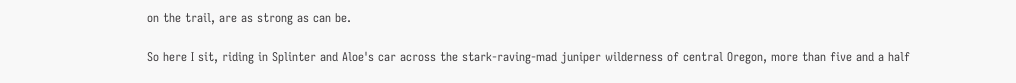on the trail, are as strong as can be.

So here I sit, riding in Splinter and Aloe's car across the stark-raving-mad juniper wilderness of central Oregon, more than five and a half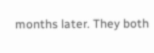months later. They both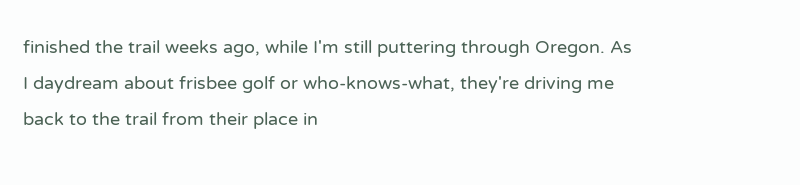finished the trail weeks ago, while I'm still puttering through Oregon. As I daydream about frisbee golf or who-knows-what, they're driving me back to the trail from their place in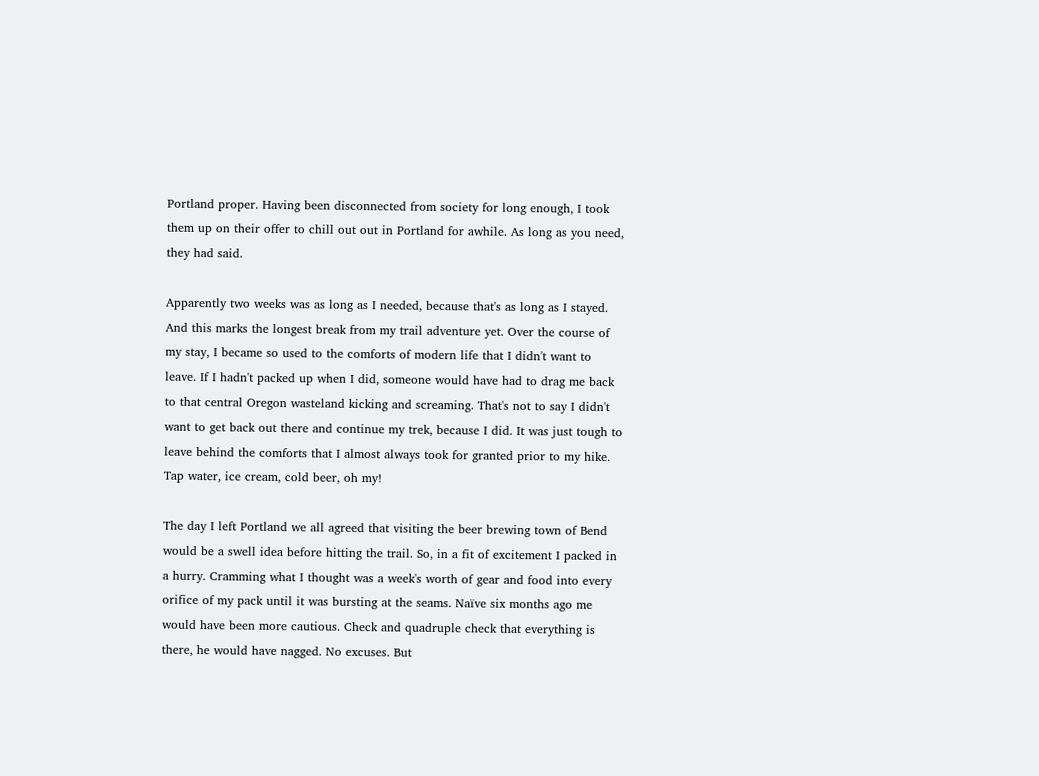Portland proper. Having been disconnected from society for long enough, I took them up on their offer to chill out out in Portland for awhile. As long as you need, they had said.

Apparently two weeks was as long as I needed, because that's as long as I stayed. And this marks the longest break from my trail adventure yet. Over the course of my stay, I became so used to the comforts of modern life that I didn't want to leave. If I hadn't packed up when I did, someone would have had to drag me back to that central Oregon wasteland kicking and screaming. That's not to say I didn't want to get back out there and continue my trek, because I did. It was just tough to leave behind the comforts that I almost always took for granted prior to my hike. Tap water, ice cream, cold beer, oh my!

The day I left Portland we all agreed that visiting the beer brewing town of Bend would be a swell idea before hitting the trail. So, in a fit of excitement I packed in a hurry. Cramming what I thought was a week's worth of gear and food into every orifice of my pack until it was bursting at the seams. Naïve six months ago me would have been more cautious. Check and quadruple check that everything is there, he would have nagged. No excuses. But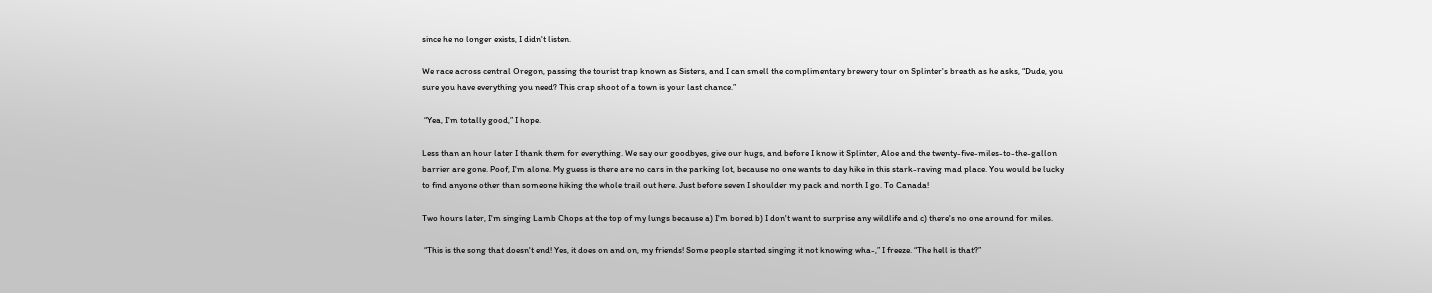since he no longer exists, I didn't listen.

We race across central Oregon, passing the tourist trap known as Sisters, and I can smell the complimentary brewery tour on Splinter's breath as he asks, “Dude, you sure you have everything you need? This crap shoot of a town is your last chance.”

 “Yea, I'm totally good,” I hope.

Less than an hour later I thank them for everything. We say our goodbyes, give our hugs, and before I know it Splinter, Aloe and the twenty-five-miles-to-the-gallon barrier are gone. Poof, I'm alone. My guess is there are no cars in the parking lot, because no one wants to day hike in this stark-raving mad place. You would be lucky to find anyone other than someone hiking the whole trail out here. Just before seven I shoulder my pack and north I go. To Canada!

Two hours later, I'm singing Lamb Chops at the top of my lungs because a) I'm bored b) I don't want to surprise any wildlife and c) there's no one around for miles.

 “This is the song that doesn't end! Yes, it does on and on, my friends! Some people started singing it not knowing wha-,” I freeze. “The hell is that?”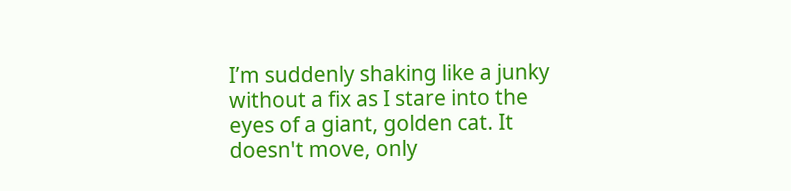I’m suddenly shaking like a junky without a fix as I stare into the eyes of a giant, golden cat. It doesn't move, only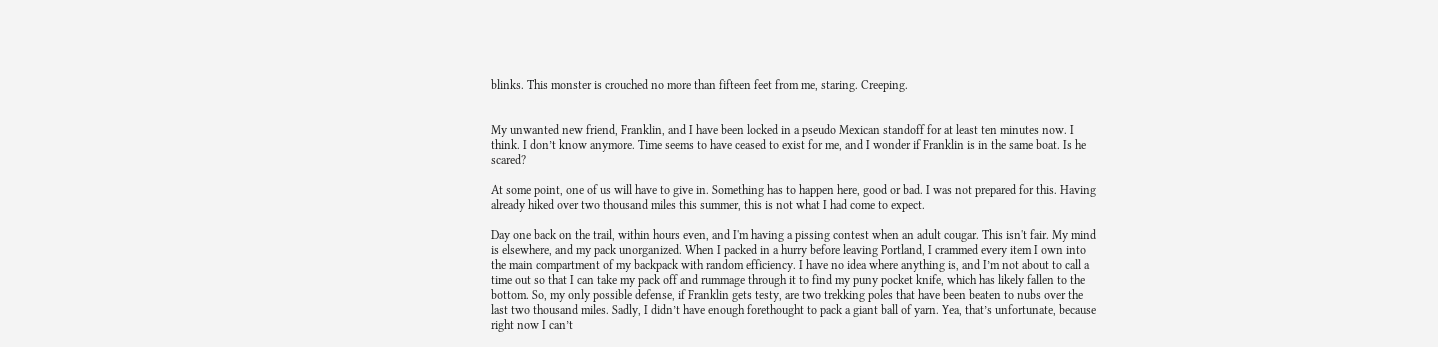blinks. This monster is crouched no more than fifteen feet from me, staring. Creeping.


My unwanted new friend, Franklin, and I have been locked in a pseudo Mexican standoff for at least ten minutes now. I think. I don’t know anymore. Time seems to have ceased to exist for me, and I wonder if Franklin is in the same boat. Is he scared?

At some point, one of us will have to give in. Something has to happen here, good or bad. I was not prepared for this. Having already hiked over two thousand miles this summer, this is not what I had come to expect.

Day one back on the trail, within hours even, and I'm having a pissing contest when an adult cougar. This isn't fair. My mind is elsewhere, and my pack unorganized. When I packed in a hurry before leaving Portland, I crammed every item I own into the main compartment of my backpack with random efficiency. I have no idea where anything is, and I’m not about to call a time out so that I can take my pack off and rummage through it to find my puny pocket knife, which has likely fallen to the bottom. So, my only possible defense, if Franklin gets testy, are two trekking poles that have been beaten to nubs over the last two thousand miles. Sadly, I didn’t have enough forethought to pack a giant ball of yarn. Yea, that’s unfortunate, because right now I can’t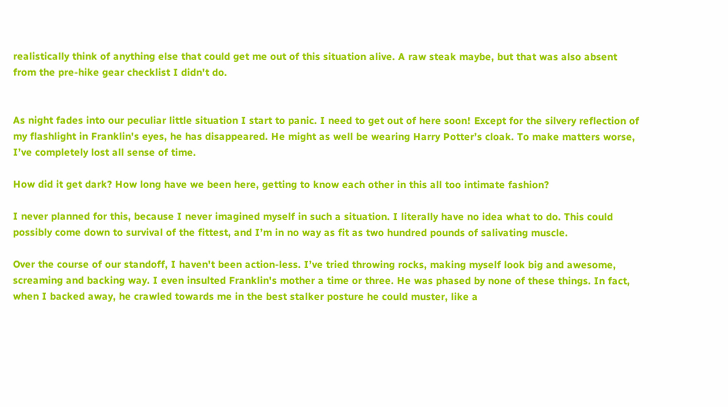realistically think of anything else that could get me out of this situation alive. A raw steak maybe, but that was also absent from the pre-hike gear checklist I didn't do.


As night fades into our peculiar little situation I start to panic. I need to get out of here soon! Except for the silvery reflection of my flashlight in Franklin's eyes, he has disappeared. He might as well be wearing Harry Potter’s cloak. To make matters worse, I’ve completely lost all sense of time.

How did it get dark? How long have we been here, getting to know each other in this all too intimate fashion?

I never planned for this, because I never imagined myself in such a situation. I literally have no idea what to do. This could possibly come down to survival of the fittest, and I’m in no way as fit as two hundred pounds of salivating muscle.

Over the course of our standoff, I haven't been action-less. I’ve tried throwing rocks, making myself look big and awesome, screaming and backing way. I even insulted Franklin's mother a time or three. He was phased by none of these things. In fact, when I backed away, he crawled towards me in the best stalker posture he could muster, like a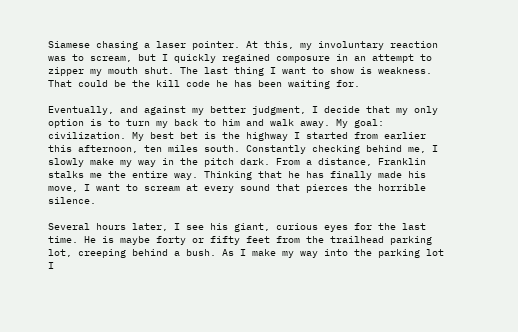Siamese chasing a laser pointer. At this, my involuntary reaction was to scream, but I quickly regained composure in an attempt to zipper my mouth shut. The last thing I want to show is weakness. That could be the kill code he has been waiting for.

Eventually, and against my better judgment, I decide that my only option is to turn my back to him and walk away. My goal: civilization. My best bet is the highway I started from earlier this afternoon, ten miles south. Constantly checking behind me, I slowly make my way in the pitch dark. From a distance, Franklin stalks me the entire way. Thinking that he has finally made his move, I want to scream at every sound that pierces the horrible silence.

Several hours later, I see his giant, curious eyes for the last time. He is maybe forty or fifty feet from the trailhead parking lot, creeping behind a bush. As I make my way into the parking lot I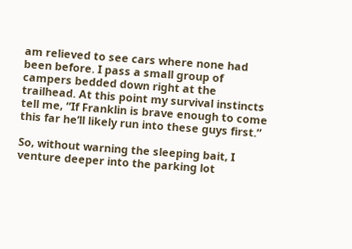am relieved to see cars where none had been before. I pass a small group of campers bedded down right at the trailhead. At this point my survival instincts tell me, “If Franklin is brave enough to come this far he’ll likely run into these guys first.”

So, without warning the sleeping bait, I venture deeper into the parking lot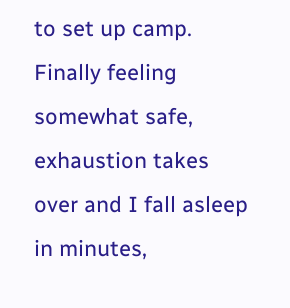to set up camp. Finally feeling somewhat safe, exhaustion takes over and I fall asleep in minutes,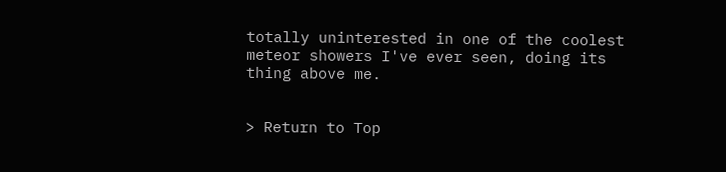totally uninterested in one of the coolest meteor showers I've ever seen, doing its thing above me.


> Return to Top